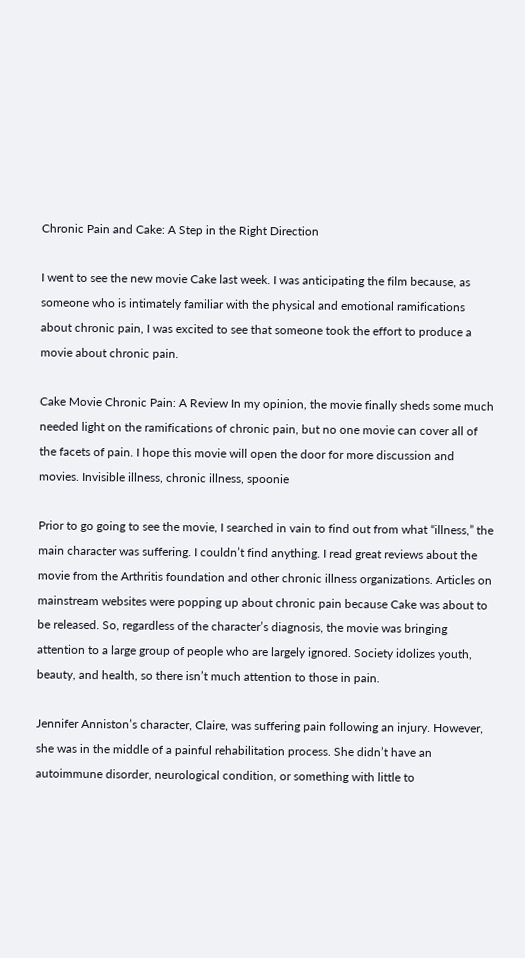Chronic Pain and Cake: A Step in the Right Direction

I went to see the new movie Cake last week. I was anticipating the film because, as someone who is intimately familiar with the physical and emotional ramifications about chronic pain, I was excited to see that someone took the effort to produce a movie about chronic pain.

Cake Movie Chronic Pain: A Review In my opinion, the movie finally sheds some much needed light on the ramifications of chronic pain, but no one movie can cover all of the facets of pain. I hope this movie will open the door for more discussion and movies. Invisible illness, chronic illness, spoonie

Prior to go going to see the movie, I searched in vain to find out from what “illness,” the main character was suffering. I couldn’t find anything. I read great reviews about the movie from the Arthritis foundation and other chronic illness organizations. Articles on mainstream websites were popping up about chronic pain because Cake was about to be released. So, regardless of the character’s diagnosis, the movie was bringing attention to a large group of people who are largely ignored. Society idolizes youth, beauty, and health, so there isn’t much attention to those in pain.

Jennifer Anniston’s character, Claire, was suffering pain following an injury. However, she was in the middle of a painful rehabilitation process. She didn’t have an autoimmune disorder, neurological condition, or something with little to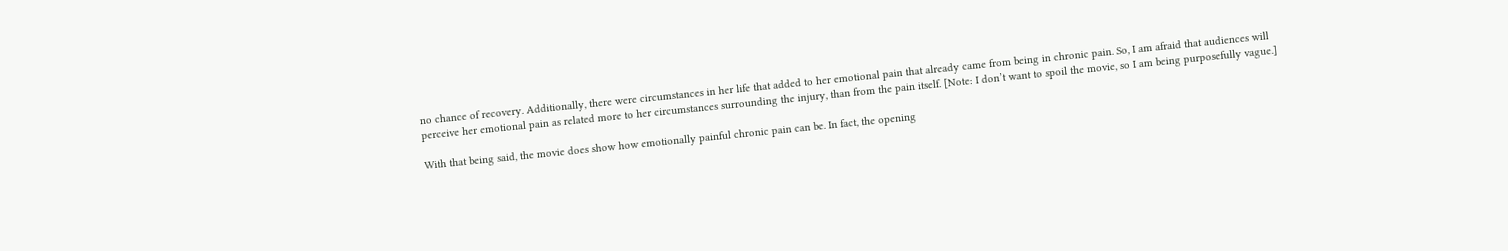no chance of recovery. Additionally, there were circumstances in her life that added to her emotional pain that already came from being in chronic pain. So, I am afraid that audiences will perceive her emotional pain as related more to her circumstances surrounding the injury, than from the pain itself. [Note: I don’t want to spoil the movie, so I am being purposefully vague.]

With that being said, the movie does show how emotionally painful chronic pain can be. In fact, the opening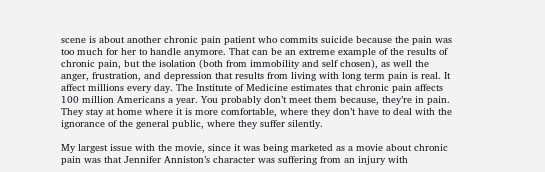scene is about another chronic pain patient who commits suicide because the pain was too much for her to handle anymore. That can be an extreme example of the results of chronic pain, but the isolation (both from immobility and self chosen), as well the anger, frustration, and depression that results from living with long term pain is real. It affect millions every day. The Institute of Medicine estimates that chronic pain affects 100 million Americans a year. You probably don’t meet them because, they’re in pain. They stay at home where it is more comfortable, where they don’t have to deal with the ignorance of the general public, where they suffer silently.

My largest issue with the movie, since it was being marketed as a movie about chronic pain was that Jennifer Anniston’s character was suffering from an injury with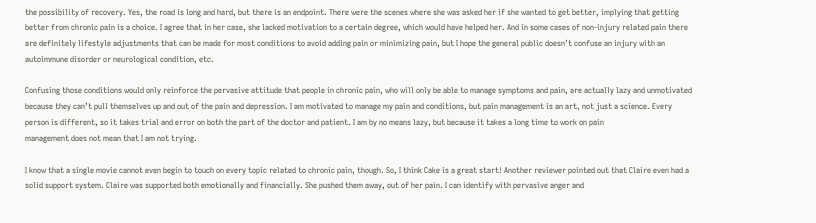the possibility of recovery. Yes, the road is long and hard, but there is an endpoint. There were the scenes where she was asked her if she wanted to get better, implying that getting better from chronic pain is a choice. I agree that in her case, she lacked motivation to a certain degree, which would have helped her. And in some cases of non-injury related pain there are definitely lifestyle adjustments that can be made for most conditions to avoid adding pain or minimizing pain, but I hope the general public doesn’t confuse an injury with an autoimmune disorder or neurological condition, etc.

Confusing those conditions would only reinforce the pervasive attitude that people in chronic pain, who will only be able to manage symptoms and pain, are actually lazy and unmotivated because they can’t pull themselves up and out of the pain and depression. I am motivated to manage my pain and conditions, but pain management is an art, not just a science. Every person is different, so it takes trial and error on both the part of the doctor and patient. I am by no means lazy, but because it takes a long time to work on pain
management does not mean that I am not trying.

I know that a single movie cannot even begin to touch on every topic related to chronic pain, though. So, I think Cake is a great start! Another reviewer pointed out that Claire even had a solid support system. Claire was supported both emotionally and financially. She pushed them away, out of her pain. I can identify with pervasive anger and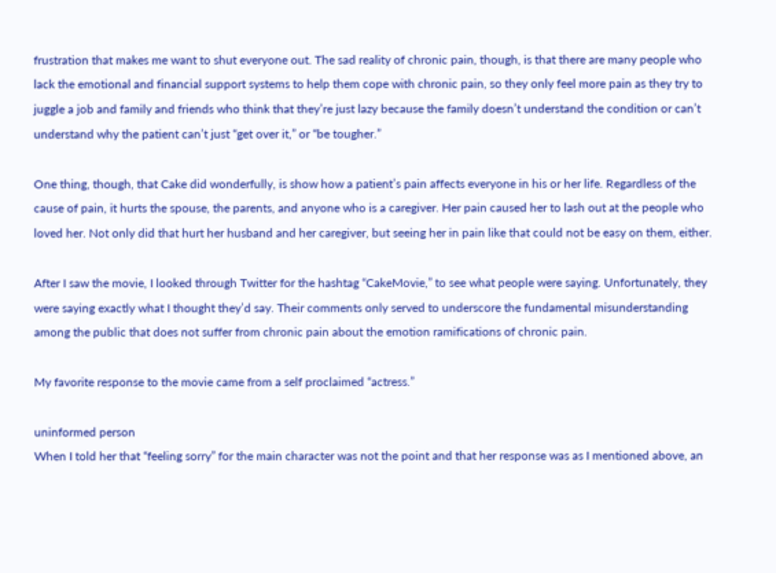frustration that makes me want to shut everyone out. The sad reality of chronic pain, though, is that there are many people who lack the emotional and financial support systems to help them cope with chronic pain, so they only feel more pain as they try to juggle a job and family and friends who think that they’re just lazy because the family doesn’t understand the condition or can’t understand why the patient can’t just “get over it,” or “be tougher.”

One thing, though, that Cake did wonderfully, is show how a patient’s pain affects everyone in his or her life. Regardless of the cause of pain, it hurts the spouse, the parents, and anyone who is a caregiver. Her pain caused her to lash out at the people who loved her. Not only did that hurt her husband and her caregiver, but seeing her in pain like that could not be easy on them, either.

After I saw the movie, I looked through Twitter for the hashtag “CakeMovie,” to see what people were saying. Unfortunately, they were saying exactly what I thought they’d say. Their comments only served to underscore the fundamental misunderstanding among the public that does not suffer from chronic pain about the emotion ramifications of chronic pain.

My favorite response to the movie came from a self proclaimed “actress.”

uninformed person
When I told her that “feeling sorry” for the main character was not the point and that her response was as I mentioned above, an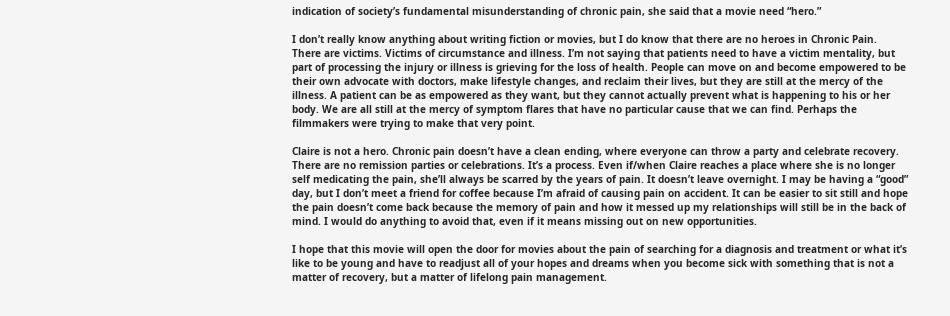indication of society’s fundamental misunderstanding of chronic pain, she said that a movie need “hero.”

I don’t really know anything about writing fiction or movies, but I do know that there are no heroes in Chronic Pain. There are victims. Victims of circumstance and illness. I’m not saying that patients need to have a victim mentality, but part of processing the injury or illness is grieving for the loss of health. People can move on and become empowered to be their own advocate with doctors, make lifestyle changes, and reclaim their lives, but they are still at the mercy of the illness. A patient can be as empowered as they want, but they cannot actually prevent what is happening to his or her body. We are all still at the mercy of symptom flares that have no particular cause that we can find. Perhaps the filmmakers were trying to make that very point.

Claire is not a hero. Chronic pain doesn’t have a clean ending, where everyone can throw a party and celebrate recovery. There are no remission parties or celebrations. It’s a process. Even if/when Claire reaches a place where she is no longer self medicating the pain, she’ll always be scarred by the years of pain. It doesn’t leave overnight. I may be having a “good” day, but I don’t meet a friend for coffee because I’m afraid of causing pain on accident. It can be easier to sit still and hope the pain doesn’t come back because the memory of pain and how it messed up my relationships will still be in the back of mind. I would do anything to avoid that, even if it means missing out on new opportunities.

I hope that this movie will open the door for movies about the pain of searching for a diagnosis and treatment or what it’s like to be young and have to readjust all of your hopes and dreams when you become sick with something that is not a matter of recovery, but a matter of lifelong pain management.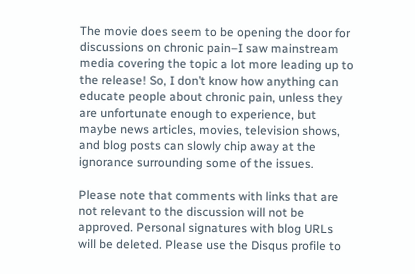The movie does seem to be opening the door for discussions on chronic pain–I saw mainstream media covering the topic a lot more leading up to the release! So, I don’t know how anything can educate people about chronic pain, unless they are unfortunate enough to experience, but maybe news articles, movies, television shows, and blog posts can slowly chip away at the ignorance surrounding some of the issues.

Please note that comments with links that are not relevant to the discussion will not be approved. Personal signatures with blog URLs will be deleted. Please use the Disqus profile to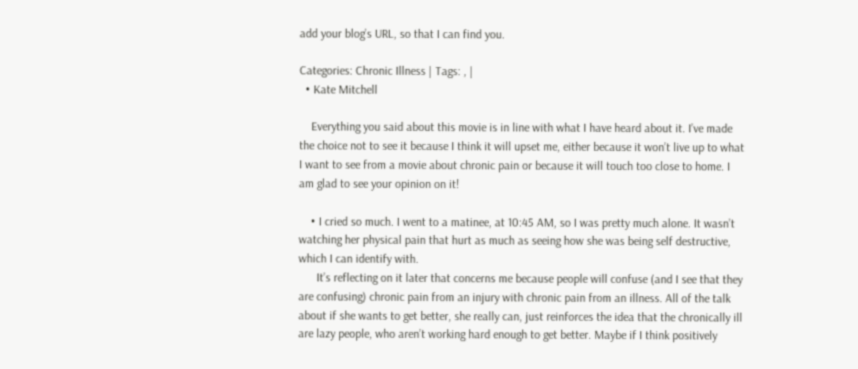add your blog’s URL, so that I can find you.

Categories: Chronic Illness | Tags: , |
  • Kate Mitchell

    Everything you said about this movie is in line with what I have heard about it. I’ve made the choice not to see it because I think it will upset me, either because it won’t live up to what I want to see from a movie about chronic pain or because it will touch too close to home. I am glad to see your opinion on it!

    • I cried so much. I went to a matinee, at 10:45 AM, so I was pretty much alone. It wasn’t watching her physical pain that hurt as much as seeing how she was being self destructive, which I can identify with.
      It’s reflecting on it later that concerns me because people will confuse (and I see that they are confusing) chronic pain from an injury with chronic pain from an illness. All of the talk about if she wants to get better, she really can, just reinforces the idea that the chronically ill are lazy people, who aren’t working hard enough to get better. Maybe if I think positively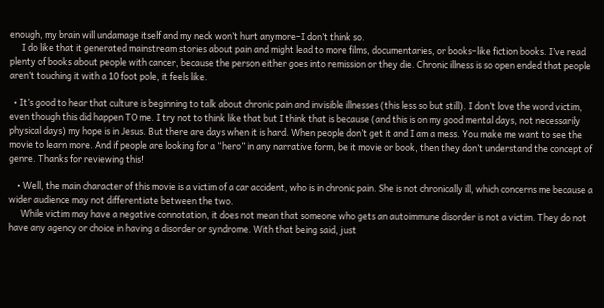enough, my brain will undamage itself and my neck won’t hurt anymore–I don’t think so.
      I do like that it generated mainstream stories about pain and might lead to more films, documentaries, or books–like fiction books. I’ve read plenty of books about people with cancer, because the person either goes into remission or they die. Chronic illness is so open ended that people aren’t touching it with a 10 foot pole, it feels like.

  • It’s good to hear that culture is beginning to talk about chronic pain and invisible illnesses (this less so but still). I don’t love the word victim, even though this did happen TO me. I try not to think like that but I think that is because (and this is on my good mental days, not necessarily physical days) my hope is in Jesus. But there are days when it is hard. When people don’t get it and I am a mess. You make me want to see the movie to learn more. And if people are looking for a “hero” in any narrative form, be it movie or book, then they don’t understand the concept of genre. Thanks for reviewing this!

    • Well, the main character of this movie is a victim of a car accident, who is in chronic pain. She is not chronically ill, which concerns me because a wider audience may not differentiate between the two.
      While victim may have a negative connotation, it does not mean that someone who gets an autoimmune disorder is not a victim. They do not have any agency or choice in having a disorder or syndrome. With that being said, just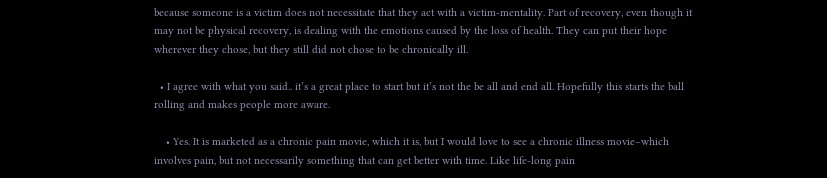because someone is a victim does not necessitate that they act with a victim-mentality. Part of recovery, even though it may not be physical recovery, is dealing with the emotions caused by the loss of health. They can put their hope wherever they chose, but they still did not chose to be chronically ill.

  • I agree with what you said.. it’s a great place to start but it’s not the be all and end all. Hopefully this starts the ball rolling and makes people more aware.

    • Yes. It is marketed as a chronic pain movie, which it is, but I would love to see a chronic illness movie–which involves pain, but not necessarily something that can get better with time. Like life-long pain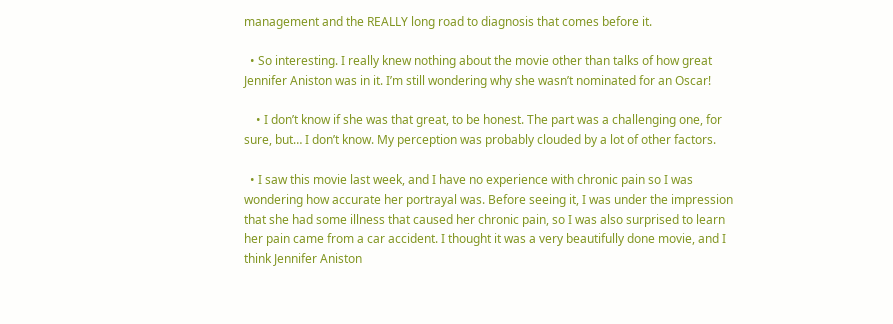management and the REALLY long road to diagnosis that comes before it.

  • So interesting. I really knew nothing about the movie other than talks of how great Jennifer Aniston was in it. I’m still wondering why she wasn’t nominated for an Oscar!

    • I don’t know if she was that great, to be honest. The part was a challenging one, for sure, but… I don’t know. My perception was probably clouded by a lot of other factors.

  • I saw this movie last week, and I have no experience with chronic pain so I was wondering how accurate her portrayal was. Before seeing it, I was under the impression that she had some illness that caused her chronic pain, so I was also surprised to learn her pain came from a car accident. I thought it was a very beautifully done movie, and I think Jennifer Aniston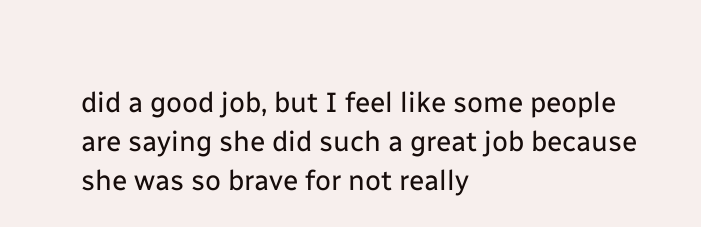did a good job, but I feel like some people are saying she did such a great job because she was so brave for not really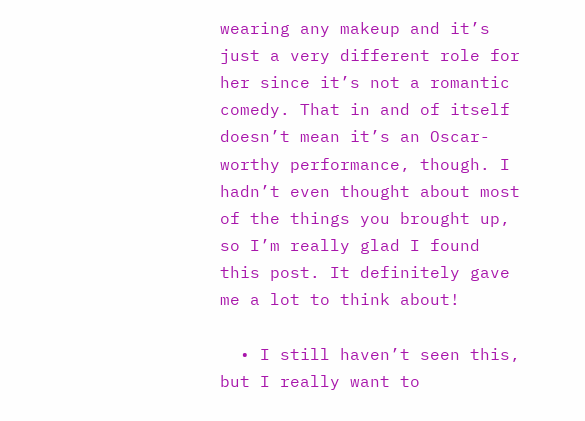wearing any makeup and it’s just a very different role for her since it’s not a romantic comedy. That in and of itself doesn’t mean it’s an Oscar-worthy performance, though. I hadn’t even thought about most of the things you brought up, so I’m really glad I found this post. It definitely gave me a lot to think about!

  • I still haven’t seen this, but I really want to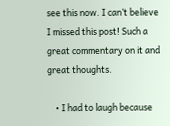see this now. I can’t believe I missed this post! Such a great commentary on it and great thoughts.

    • I had to laugh because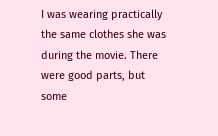I was wearing practically the same clothes she was during the movie. There were good parts, but some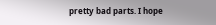pretty bad parts. I hope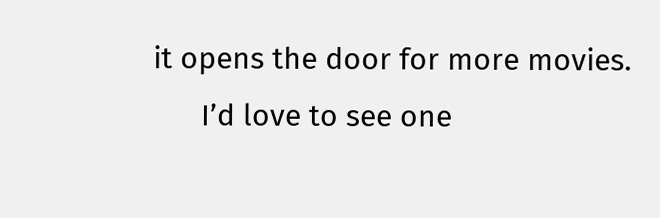it opens the door for more movies.
      I’d love to see one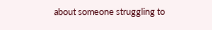about someone struggling to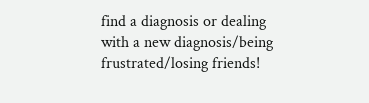find a diagnosis or dealing with a new diagnosis/being frustrated/losing friends!